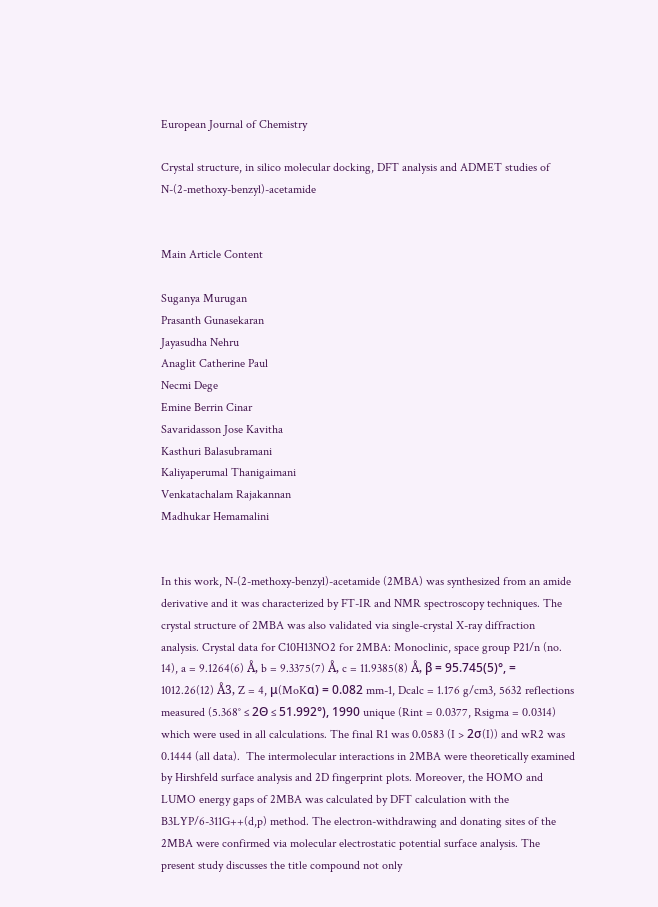European Journal of Chemistry

Crystal structure, in silico molecular docking, DFT analysis and ADMET studies of N-(2-methoxy-benzyl)-acetamide


Main Article Content

Suganya Murugan
Prasanth Gunasekaran
Jayasudha Nehru
Anaglit Catherine Paul
Necmi Dege
Emine Berrin Cinar
Savaridasson Jose Kavitha
Kasthuri Balasubramani
Kaliyaperumal Thanigaimani
Venkatachalam Rajakannan
Madhukar Hemamalini


In this work, N-(2-methoxy-benzyl)-acetamide (2MBA) was synthesized from an amide derivative and it was characterized by FT-IR and NMR spectroscopy techniques. The crystal structure of 2MBA was also validated via single-crystal X-ray diffraction analysis. Crystal data for C10H13NO2 for 2MBA: Monoclinic, space group P21/n (no. 14), a = 9.1264(6) Å, b = 9.3375(7) Å, c = 11.9385(8) Å, β = 95.745(5)°, = 1012.26(12) Å3, Z = 4, μ(MoKα) = 0.082 mm-1, Dcalc = 1.176 g/cm3, 5632 reflections measured (5.368° ≤ 2Θ ≤ 51.992°), 1990 unique (Rint = 0.0377, Rsigma = 0.0314) which were used in all calculations. The final R1 was 0.0583 (I > 2σ(I)) and wR2 was 0.1444 (all data).  The intermolecular interactions in 2MBA were theoretically examined by Hirshfeld surface analysis and 2D fingerprint plots. Moreover, the HOMO and LUMO energy gaps of 2MBA was calculated by DFT calculation with the B3LYP/6-311G++(d,p) method. The electron-withdrawing and donating sites of the 2MBA were confirmed via molecular electrostatic potential surface analysis. The present study discusses the title compound not only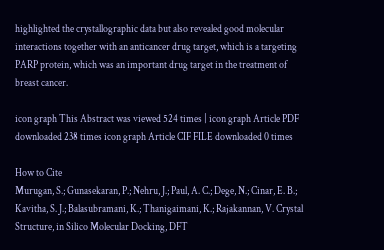highlighted the crystallographic data but also revealed good molecular interactions together with an anticancer drug target, which is a targeting PARP protein, which was an important drug target in the treatment of breast cancer.

icon graph This Abstract was viewed 524 times | icon graph Article PDF downloaded 238 times icon graph Article CIF FILE downloaded 0 times

How to Cite
Murugan, S.; Gunasekaran, P.; Nehru, J.; Paul, A. C.; Dege, N.; Cinar, E. B.; Kavitha, S. J.; Balasubramani, K.; Thanigaimani, K.; Rajakannan, V. Crystal Structure, in Silico Molecular Docking, DFT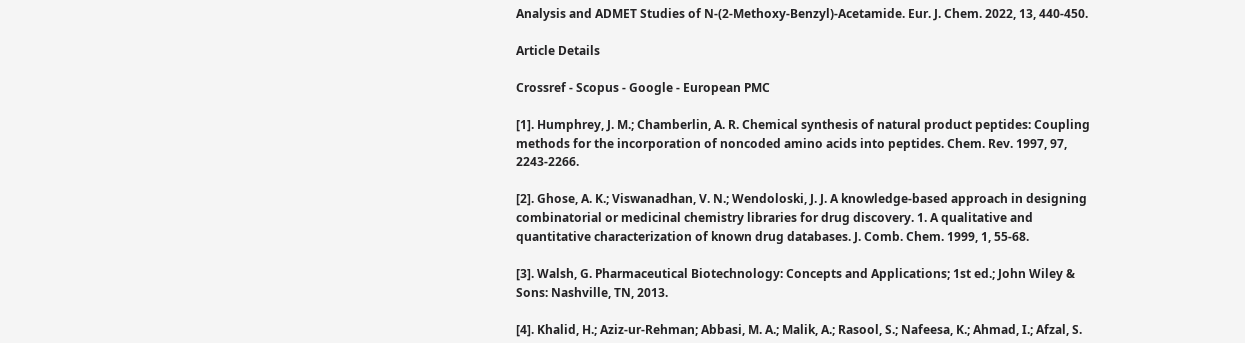Analysis and ADMET Studies of N-(2-Methoxy-Benzyl)-Acetamide. Eur. J. Chem. 2022, 13, 440-450.

Article Details

Crossref - Scopus - Google - European PMC

[1]. Humphrey, J. M.; Chamberlin, A. R. Chemical synthesis of natural product peptides: Coupling methods for the incorporation of noncoded amino acids into peptides. Chem. Rev. 1997, 97, 2243-2266.

[2]. Ghose, A. K.; Viswanadhan, V. N.; Wendoloski, J. J. A knowledge-based approach in designing combinatorial or medicinal chemistry libraries for drug discovery. 1. A qualitative and quantitative characterization of known drug databases. J. Comb. Chem. 1999, 1, 55-68.

[3]. Walsh, G. Pharmaceutical Biotechnology: Concepts and Applications; 1st ed.; John Wiley & Sons: Nashville, TN, 2013.

[4]. Khalid, H.; Aziz-ur-Rehman; Abbasi, M. A.; Malik, A.; Rasool, S.; Nafeesa, K.; Ahmad, I.; Afzal, S.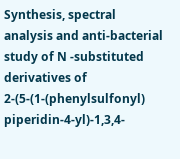Synthesis, spectral analysis and anti-bacterial study of N -substituted derivatives of 2-(5-(1-(phenylsulfonyl) piperidin-4-yl)-1,3,4-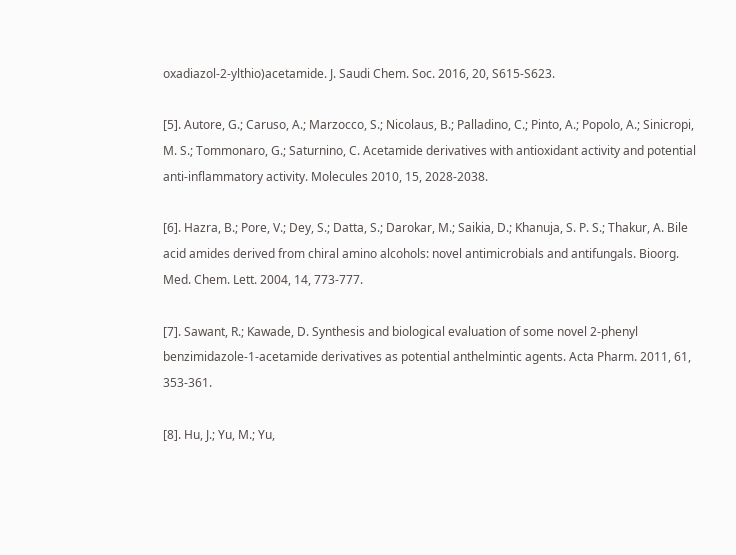oxadiazol-2-ylthio)acetamide. J. Saudi Chem. Soc. 2016, 20, S615-S623.

[5]. Autore, G.; Caruso, A.; Marzocco, S.; Nicolaus, B.; Palladino, C.; Pinto, A.; Popolo, A.; Sinicropi, M. S.; Tommonaro, G.; Saturnino, C. Acetamide derivatives with antioxidant activity and potential anti-inflammatory activity. Molecules 2010, 15, 2028-2038.

[6]. Hazra, B.; Pore, V.; Dey, S.; Datta, S.; Darokar, M.; Saikia, D.; Khanuja, S. P. S.; Thakur, A. Bile acid amides derived from chiral amino alcohols: novel antimicrobials and antifungals. Bioorg. Med. Chem. Lett. 2004, 14, 773-777.

[7]. Sawant, R.; Kawade, D. Synthesis and biological evaluation of some novel 2-phenyl benzimidazole-1-acetamide derivatives as potential anthelmintic agents. Acta Pharm. 2011, 61, 353-361.

[8]. Hu, J.; Yu, M.; Yu,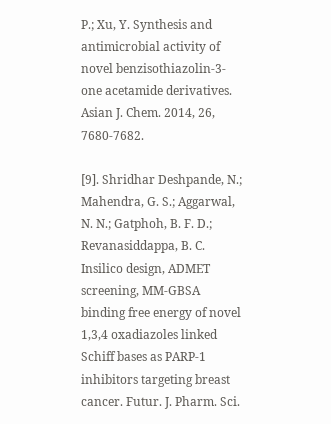P.; Xu, Y. Synthesis and antimicrobial activity of novel benzisothiazolin-3-one acetamide derivatives. Asian J. Chem. 2014, 26, 7680-7682.

[9]. Shridhar Deshpande, N.; Mahendra, G. S.; Aggarwal, N. N.; Gatphoh, B. F. D.; Revanasiddappa, B. C. Insilico design, ADMET screening, MM-GBSA binding free energy of novel 1,3,4 oxadiazoles linked Schiff bases as PARP-1 inhibitors targeting breast cancer. Futur. J. Pharm. Sci.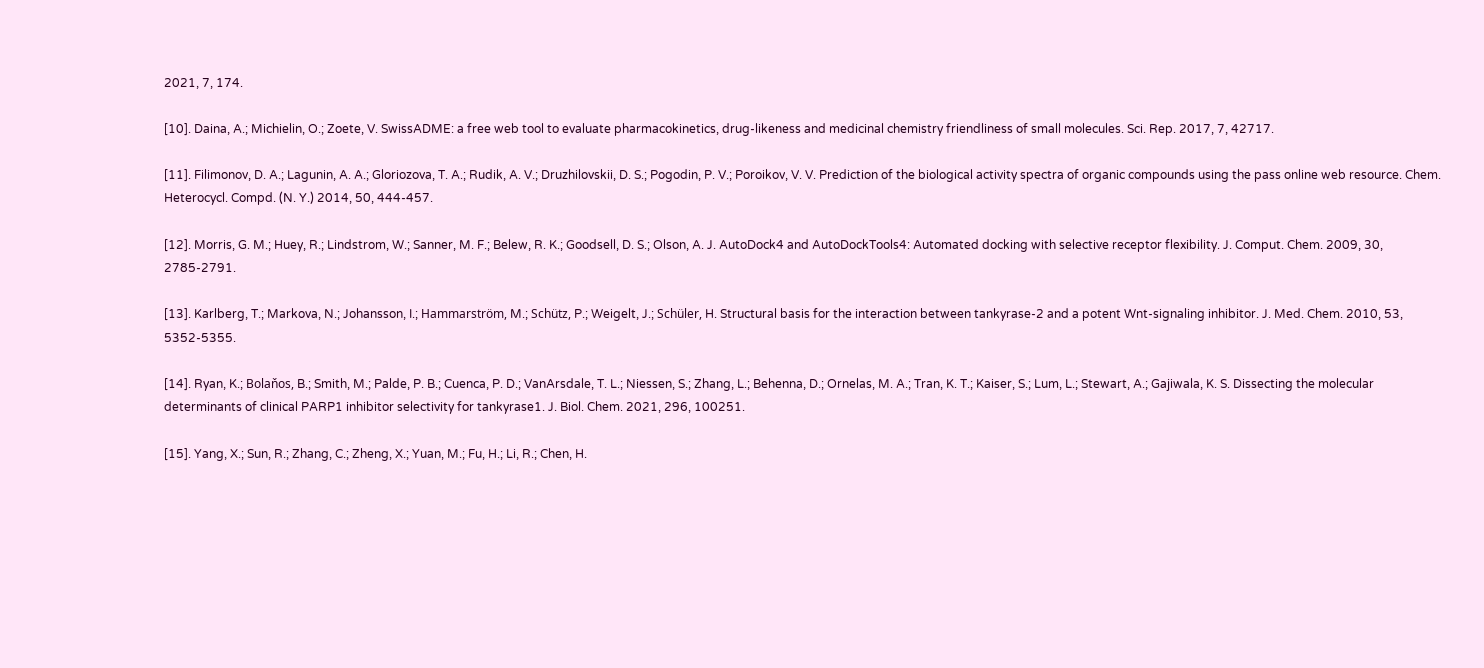2021, 7, 174.

[10]. Daina, A.; Michielin, O.; Zoete, V. SwissADME: a free web tool to evaluate pharmacokinetics, drug-likeness and medicinal chemistry friendliness of small molecules. Sci. Rep. 2017, 7, 42717.

[11]. Filimonov, D. A.; Lagunin, A. A.; Gloriozova, T. A.; Rudik, A. V.; Druzhilovskii, D. S.; Pogodin, P. V.; Poroikov, V. V. Prediction of the biological activity spectra of organic compounds using the pass online web resource. Chem. Heterocycl. Compd. (N. Y.) 2014, 50, 444-457.

[12]. Morris, G. M.; Huey, R.; Lindstrom, W.; Sanner, M. F.; Belew, R. K.; Goodsell, D. S.; Olson, A. J. AutoDock4 and AutoDockTools4: Automated docking with selective receptor flexibility. J. Comput. Chem. 2009, 30, 2785-2791.

[13]. Karlberg, T.; Markova, N.; Johansson, I.; Hammarström, M.; Schütz, P.; Weigelt, J.; Schüler, H. Structural basis for the interaction between tankyrase-2 and a potent Wnt-signaling inhibitor. J. Med. Chem. 2010, 53, 5352-5355.

[14]. Ryan, K.; Bolaňos, B.; Smith, M.; Palde, P. B.; Cuenca, P. D.; VanArsdale, T. L.; Niessen, S.; Zhang, L.; Behenna, D.; Ornelas, M. A.; Tran, K. T.; Kaiser, S.; Lum, L.; Stewart, A.; Gajiwala, K. S. Dissecting the molecular determinants of clinical PARP1 inhibitor selectivity for tankyrase1. J. Biol. Chem. 2021, 296, 100251.

[15]. Yang, X.; Sun, R.; Zhang, C.; Zheng, X.; Yuan, M.; Fu, H.; Li, R.; Chen, H.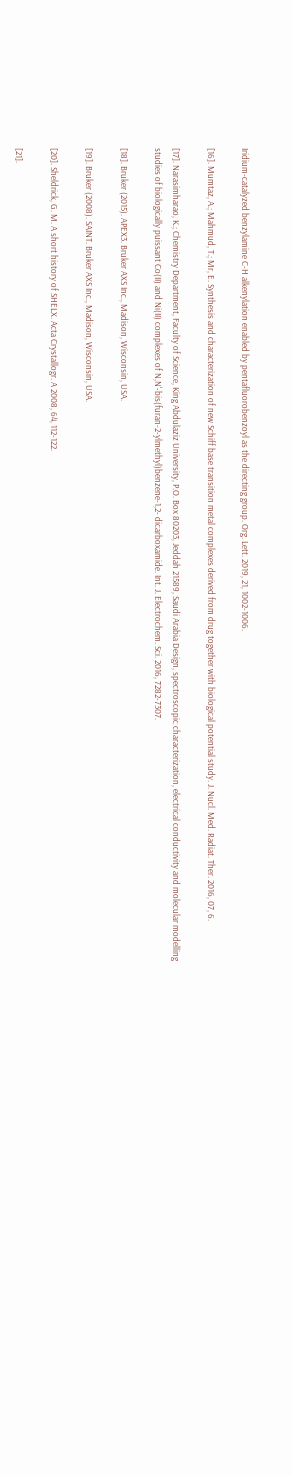Iridium-catalyzed benzylamine C-H alkenylation enabled by pentafluorobenzoyl as the directing group. Org. Lett. 2019, 21, 1002-1006.

[16]. Mumtaz, A.; Mahmud, T.; Mr, E. Synthesis and characterization of new Schiff base transition metal complexes derived from drug together with biological potential study. J. Nucl. Med. Radiat. Ther. 2016, 07, 6.

[17]. Narasimharao, K.; Chemistry Department, Faculty of Science, King Abdulaziz University, P.O. Box 80203, Jeddah 21589, Saudi Arabia Design, spectroscopic characterization, electrical conductivity and molecular modelling studies of biologically puissant Co(II) and Ni(II) complexes of N,N'-bis(furan-2-ylmethyl)benzene-1,2- dicarboxamide. Int. J. Electrochem. Sci. 2016, 7282-7307.

[18]. Bruker (2015). APEX3. Bruker AXS Inc., Madison, Wisconsin, USA.

[19]. Bruker (2008). SAINT. Bruker AXS Inc., Madison, Wisconsin, USA.

[20]. Sheldrick, G. M. A short history of SHELX. Acta Crystallogr. A 2008, 64, 112-122.

[21].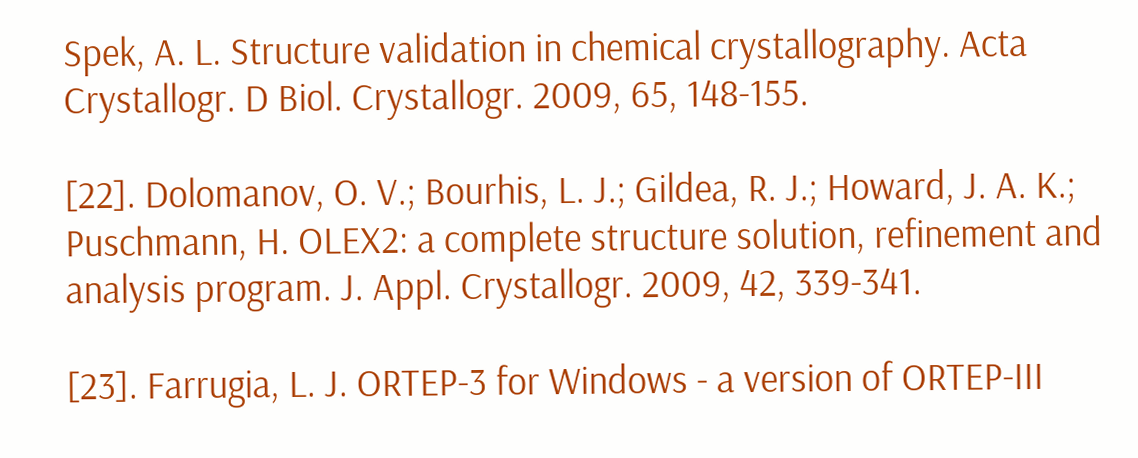Spek, A. L. Structure validation in chemical crystallography. Acta Crystallogr. D Biol. Crystallogr. 2009, 65, 148-155.

[22]. Dolomanov, O. V.; Bourhis, L. J.; Gildea, R. J.; Howard, J. A. K.; Puschmann, H. OLEX2: a complete structure solution, refinement and analysis program. J. Appl. Crystallogr. 2009, 42, 339-341.

[23]. Farrugia, L. J. ORTEP-3 for Windows - a version of ORTEP-III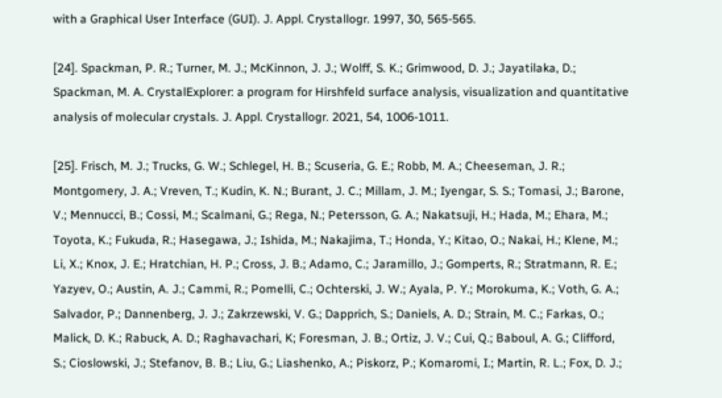with a Graphical User Interface (GUI). J. Appl. Crystallogr. 1997, 30, 565-565.

[24]. Spackman, P. R.; Turner, M. J.; McKinnon, J. J.; Wolff, S. K.; Grimwood, D. J.; Jayatilaka, D.; Spackman, M. A. CrystalExplorer: a program for Hirshfeld surface analysis, visualization and quantitative analysis of molecular crystals. J. Appl. Crystallogr. 2021, 54, 1006-1011.

[25]. Frisch, M. J.; Trucks, G. W.; Schlegel, H. B.; Scuseria, G. E.; Robb, M. A.; Cheeseman, J. R.; Montgomery, J. A.; Vreven, T.; Kudin, K. N.; Burant, J. C.; Millam, J. M.; Iyengar, S. S.; Tomasi, J.; Barone, V.; Mennucci, B.; Cossi, M.; Scalmani, G.; Rega, N.; Petersson, G. A.; Nakatsuji, H.; Hada, M.; Ehara, M.; Toyota, K.; Fukuda, R.; Hasegawa, J.; Ishida, M.; Nakajima, T.; Honda, Y.; Kitao, O.; Nakai, H.; Klene, M.; Li, X.; Knox, J. E.; Hratchian, H. P.; Cross, J. B.; Adamo, C.; Jaramillo, J.; Gomperts, R.; Stratmann, R. E.; Yazyev, O.; Austin, A. J.; Cammi, R.; Pomelli, C.; Ochterski, J. W.; Ayala, P. Y.; Morokuma, K.; Voth, G. A.; Salvador, P.; Dannenberg, J. J.; Zakrzewski, V. G.; Dapprich, S.; Daniels, A. D.; Strain, M. C.; Farkas, O.; Malick, D. K.; Rabuck, A. D.; Raghavachari, K; Foresman, J. B.; Ortiz, J. V.; Cui, Q.; Baboul, A. G.; Clifford, S.; Cioslowski, J.; Stefanov, B. B.; Liu, G.; Liashenko, A.; Piskorz, P.; Komaromi, I.; Martin, R. L.; Fox, D. J.;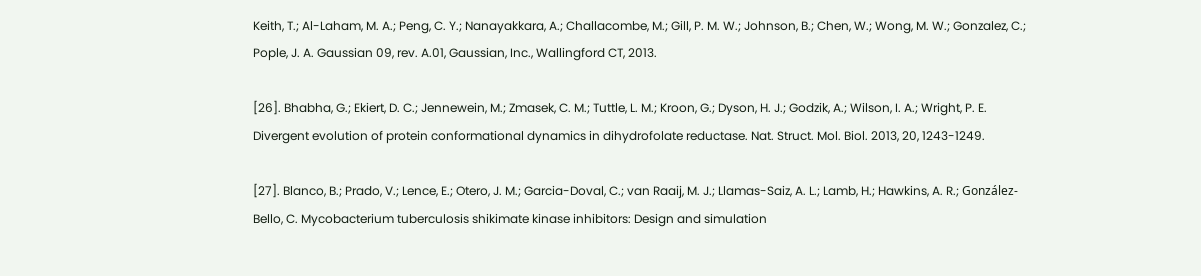Keith, T.; Al-Laham, M. A.; Peng, C. Y.; Nanayakkara, A.; Challacombe, M.; Gill, P. M. W.; Johnson, B.; Chen, W.; Wong, M. W.; Gonzalez, C.; Pople, J. A. Gaussian 09, rev. A.01, Gaussian, Inc., Wallingford CT, 2013.

[26]. Bhabha, G.; Ekiert, D. C.; Jennewein, M.; Zmasek, C. M.; Tuttle, L. M.; Kroon, G.; Dyson, H. J.; Godzik, A.; Wilson, I. A.; Wright, P. E. Divergent evolution of protein conformational dynamics in dihydrofolate reductase. Nat. Struct. Mol. Biol. 2013, 20, 1243-1249.

[27]. Blanco, B.; Prado, V.; Lence, E.; Otero, J. M.; Garcia-Doval, C.; van Raaij, M. J.; Llamas-Saiz, A. L.; Lamb, H.; Hawkins, A. R.; González-Bello, C. Mycobacterium tuberculosis shikimate kinase inhibitors: Design and simulation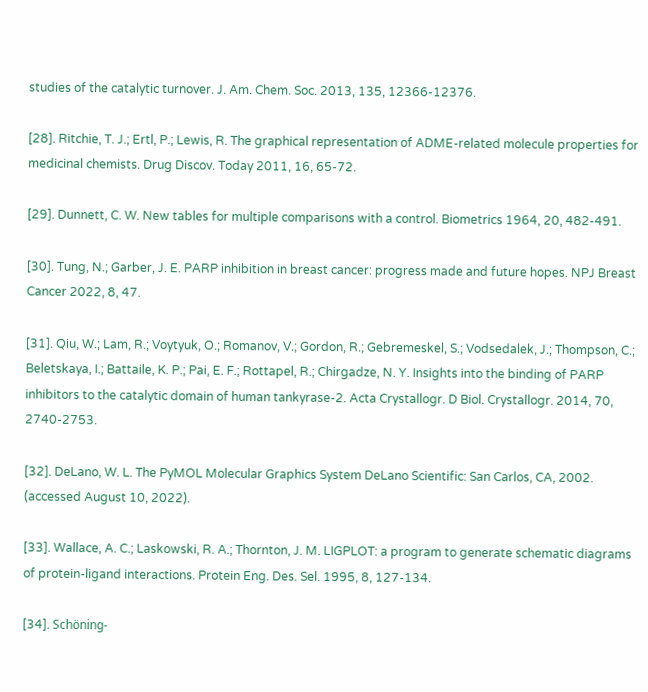studies of the catalytic turnover. J. Am. Chem. Soc. 2013, 135, 12366-12376.

[28]. Ritchie, T. J.; Ertl, P.; Lewis, R. The graphical representation of ADME-related molecule properties for medicinal chemists. Drug Discov. Today 2011, 16, 65-72.

[29]. Dunnett, C. W. New tables for multiple comparisons with a control. Biometrics 1964, 20, 482-491.

[30]. Tung, N.; Garber, J. E. PARP inhibition in breast cancer: progress made and future hopes. NPJ Breast Cancer 2022, 8, 47.

[31]. Qiu, W.; Lam, R.; Voytyuk, O.; Romanov, V.; Gordon, R.; Gebremeskel, S.; Vodsedalek, J.; Thompson, C.; Beletskaya, I.; Battaile, K. P.; Pai, E. F.; Rottapel, R.; Chirgadze, N. Y. Insights into the binding of PARP inhibitors to the catalytic domain of human tankyrase-2. Acta Crystallogr. D Biol. Crystallogr. 2014, 70, 2740-2753.

[32]. DeLano, W. L. The PyMOL Molecular Graphics System DeLano Scientific: San Carlos, CA, 2002. (accessed August 10, 2022).

[33]. Wallace, A. C.; Laskowski, R. A.; Thornton, J. M. LIGPLOT: a program to generate schematic diagrams of protein-ligand interactions. Protein Eng. Des. Sel. 1995, 8, 127-134.

[34]. Schöning-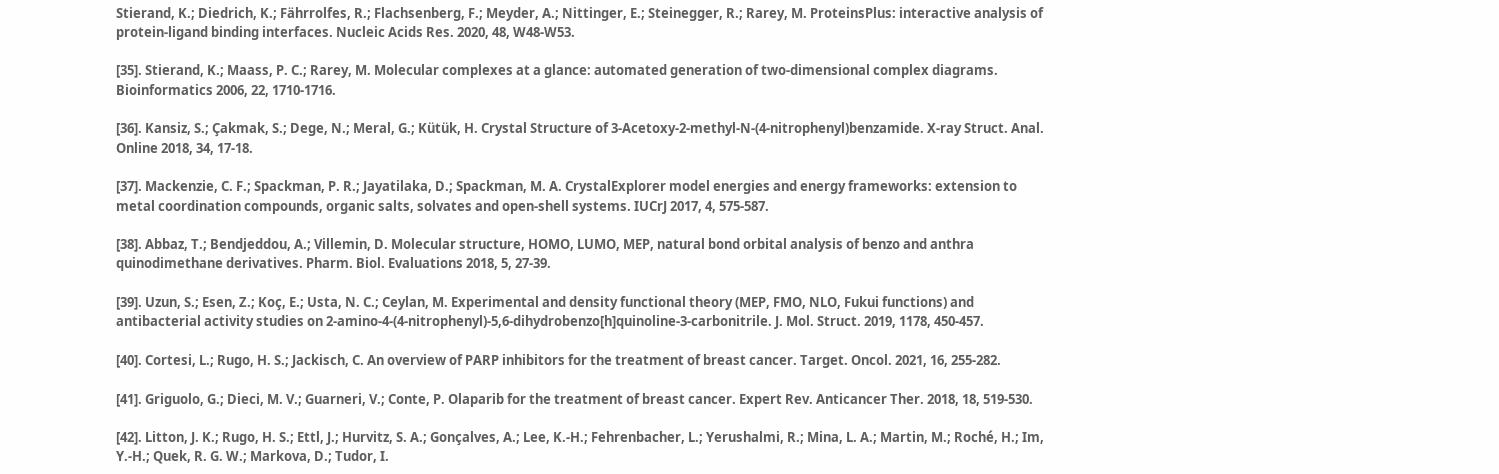Stierand, K.; Diedrich, K.; Fährrolfes, R.; Flachsenberg, F.; Meyder, A.; Nittinger, E.; Steinegger, R.; Rarey, M. ProteinsPlus: interactive analysis of protein-ligand binding interfaces. Nucleic Acids Res. 2020, 48, W48-W53.

[35]. Stierand, K.; Maass, P. C.; Rarey, M. Molecular complexes at a glance: automated generation of two-dimensional complex diagrams. Bioinformatics 2006, 22, 1710-1716.

[36]. Kansiz, S.; Çakmak, S.; Dege, N.; Meral, G.; Kütük, H. Crystal Structure of 3-Acetoxy-2-methyl-N-(4-nitrophenyl)benzamide. X-ray Struct. Anal. Online 2018, 34, 17-18.

[37]. Mackenzie, C. F.; Spackman, P. R.; Jayatilaka, D.; Spackman, M. A. CrystalExplorer model energies and energy frameworks: extension to metal coordination compounds, organic salts, solvates and open-shell systems. IUCrJ 2017, 4, 575-587.

[38]. Abbaz, T.; Bendjeddou, A.; Villemin, D. Molecular structure, HOMO, LUMO, MEP, natural bond orbital analysis of benzo and anthra quinodimethane derivatives. Pharm. Biol. Evaluations 2018, 5, 27-39.

[39]. Uzun, S.; Esen, Z.; Koç, E.; Usta, N. C.; Ceylan, M. Experimental and density functional theory (MEP, FMO, NLO, Fukui functions) and antibacterial activity studies on 2-amino-4-(4-nitrophenyl)-5,6-dihydrobenzo[h]quinoline-3-carbonitrile. J. Mol. Struct. 2019, 1178, 450-457.

[40]. Cortesi, L.; Rugo, H. S.; Jackisch, C. An overview of PARP inhibitors for the treatment of breast cancer. Target. Oncol. 2021, 16, 255-282.

[41]. Griguolo, G.; Dieci, M. V.; Guarneri, V.; Conte, P. Olaparib for the treatment of breast cancer. Expert Rev. Anticancer Ther. 2018, 18, 519-530.

[42]. Litton, J. K.; Rugo, H. S.; Ettl, J.; Hurvitz, S. A.; Gonçalves, A.; Lee, K.-H.; Fehrenbacher, L.; Yerushalmi, R.; Mina, L. A.; Martin, M.; Roché, H.; Im, Y.-H.; Quek, R. G. W.; Markova, D.; Tudor, I.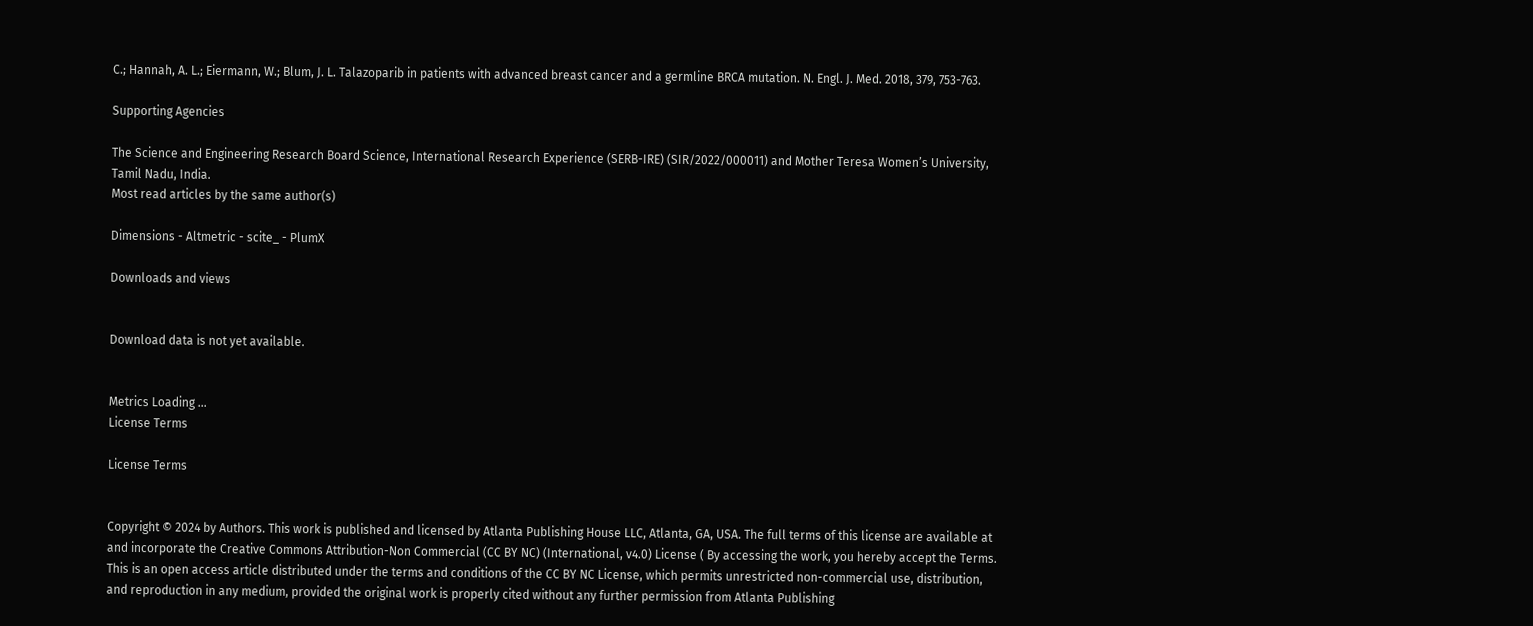C.; Hannah, A. L.; Eiermann, W.; Blum, J. L. Talazoparib in patients with advanced breast cancer and a germline BRCA mutation. N. Engl. J. Med. 2018, 379, 753-763.

Supporting Agencies

The Science and Engineering Research Board Science, International Research Experience (SERB-IRE) (SIR/2022/000011) and Mother Teresa Women’s University, Tamil Nadu, India.
Most read articles by the same author(s)

Dimensions - Altmetric - scite_ - PlumX

Downloads and views


Download data is not yet available.


Metrics Loading ...
License Terms

License Terms


Copyright © 2024 by Authors. This work is published and licensed by Atlanta Publishing House LLC, Atlanta, GA, USA. The full terms of this license are available at and incorporate the Creative Commons Attribution-Non Commercial (CC BY NC) (International, v4.0) License ( By accessing the work, you hereby accept the Terms. This is an open access article distributed under the terms and conditions of the CC BY NC License, which permits unrestricted non-commercial use, distribution, and reproduction in any medium, provided the original work is properly cited without any further permission from Atlanta Publishing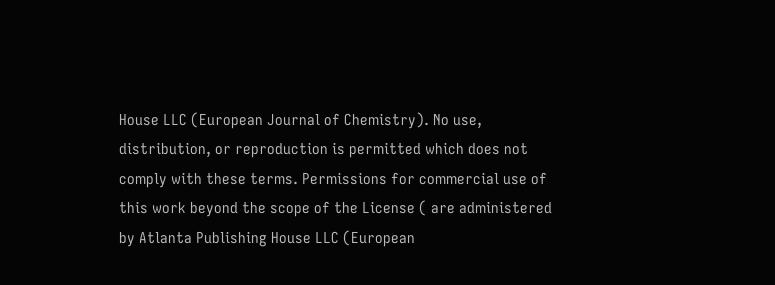House LLC (European Journal of Chemistry). No use, distribution, or reproduction is permitted which does not comply with these terms. Permissions for commercial use of this work beyond the scope of the License ( are administered by Atlanta Publishing House LLC (European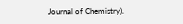Journal of Chemistry).